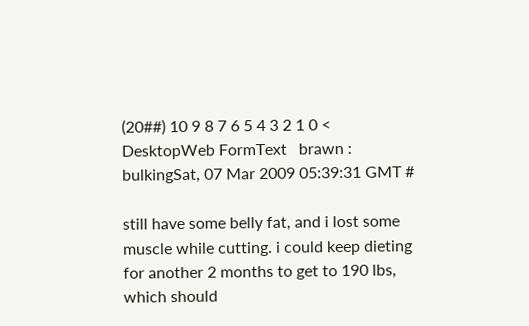(20##) 10 9 8 7 6 5 4 3 2 1 0 <
DesktopWeb FormText   brawn : bulkingSat, 07 Mar 2009 05:39:31 GMT #

still have some belly fat, and i lost some muscle while cutting. i could keep dieting for another 2 months to get to 190 lbs, which should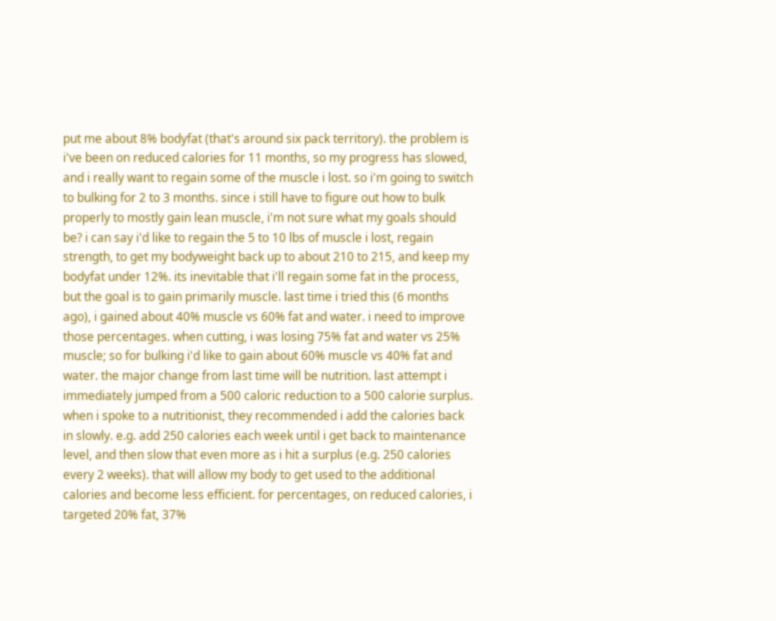put me about 8% bodyfat (that's around six pack territory). the problem is i've been on reduced calories for 11 months, so my progress has slowed, and i really want to regain some of the muscle i lost. so i'm going to switch to bulking for 2 to 3 months. since i still have to figure out how to bulk properly to mostly gain lean muscle, i'm not sure what my goals should be? i can say i'd like to regain the 5 to 10 lbs of muscle i lost, regain strength, to get my bodyweight back up to about 210 to 215, and keep my bodyfat under 12%. its inevitable that i'll regain some fat in the process, but the goal is to gain primarily muscle. last time i tried this (6 months ago), i gained about 40% muscle vs 60% fat and water. i need to improve those percentages. when cutting, i was losing 75% fat and water vs 25% muscle; so for bulking i'd like to gain about 60% muscle vs 40% fat and water. the major change from last time will be nutrition. last attempt i immediately jumped from a 500 caloric reduction to a 500 calorie surplus. when i spoke to a nutritionist, they recommended i add the calories back in slowly. e.g. add 250 calories each week until i get back to maintenance level, and then slow that even more as i hit a surplus (e.g. 250 calories every 2 weeks). that will allow my body to get used to the additional calories and become less efficient. for percentages, on reduced calories, i targeted 20% fat, 37%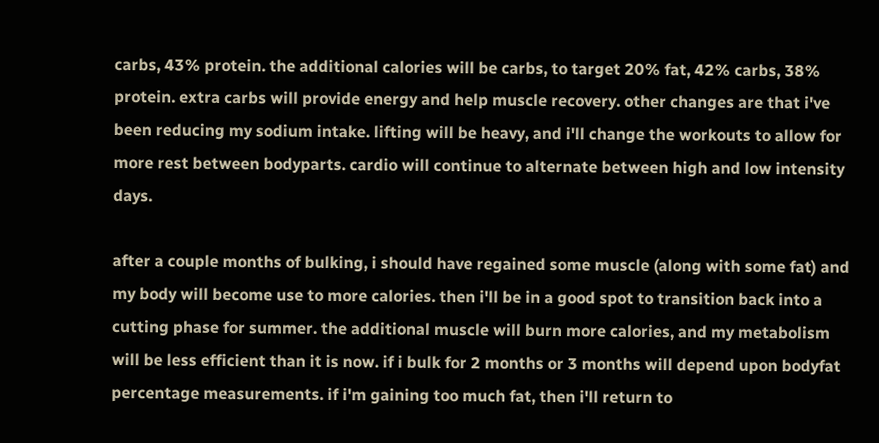carbs, 43% protein. the additional calories will be carbs, to target 20% fat, 42% carbs, 38% protein. extra carbs will provide energy and help muscle recovery. other changes are that i've been reducing my sodium intake. lifting will be heavy, and i'll change the workouts to allow for more rest between bodyparts. cardio will continue to alternate between high and low intensity days.

after a couple months of bulking, i should have regained some muscle (along with some fat) and my body will become use to more calories. then i'll be in a good spot to transition back into a cutting phase for summer. the additional muscle will burn more calories, and my metabolism will be less efficient than it is now. if i bulk for 2 months or 3 months will depend upon bodyfat percentage measurements. if i'm gaining too much fat, then i'll return to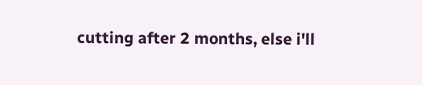cutting after 2 months, else i'll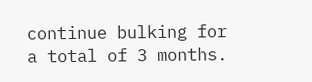continue bulking for a total of 3 months.